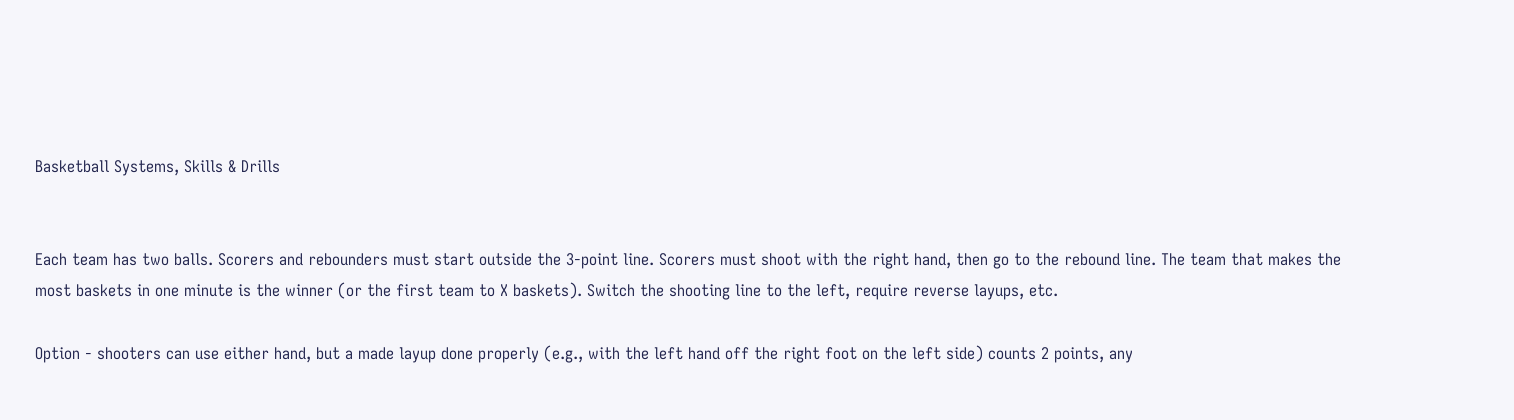Basketball Systems, Skills & Drills


Each team has two balls. Scorers and rebounders must start outside the 3-point line. Scorers must shoot with the right hand, then go to the rebound line. The team that makes the most baskets in one minute is the winner (or the first team to X baskets). Switch the shooting line to the left, require reverse layups, etc.

Option - shooters can use either hand, but a made layup done properly (e.g., with the left hand off the right foot on the left side) counts 2 points, any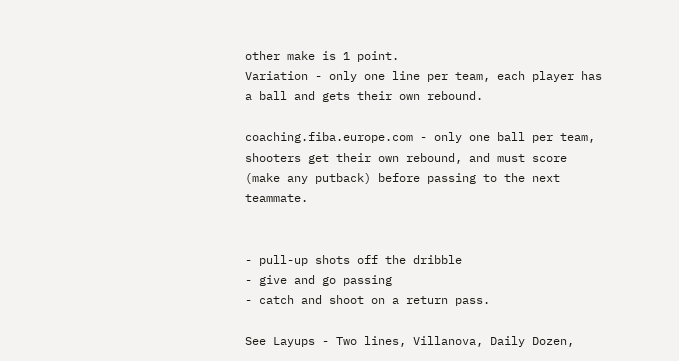other make is 1 point.
Variation - only one line per team, each player has a ball and gets their own rebound.

coaching.fiba.europe.com - only one ball per team, shooters get their own rebound, and must score (make any putback) before passing to the next teammate.


- pull-up shots off the dribble
- give and go passing
- catch and shoot on a return pass.

See Layups - Two lines, Villanova, Daily Dozen,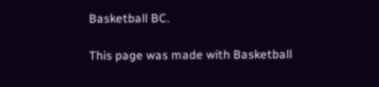Basketball BC.

This page was made with Basketball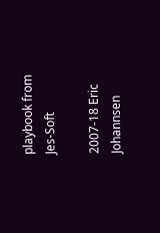playbook from Jes-Soft

2007-18 Eric Johannsen